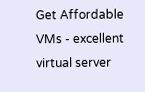Get Affordable VMs - excellent virtual server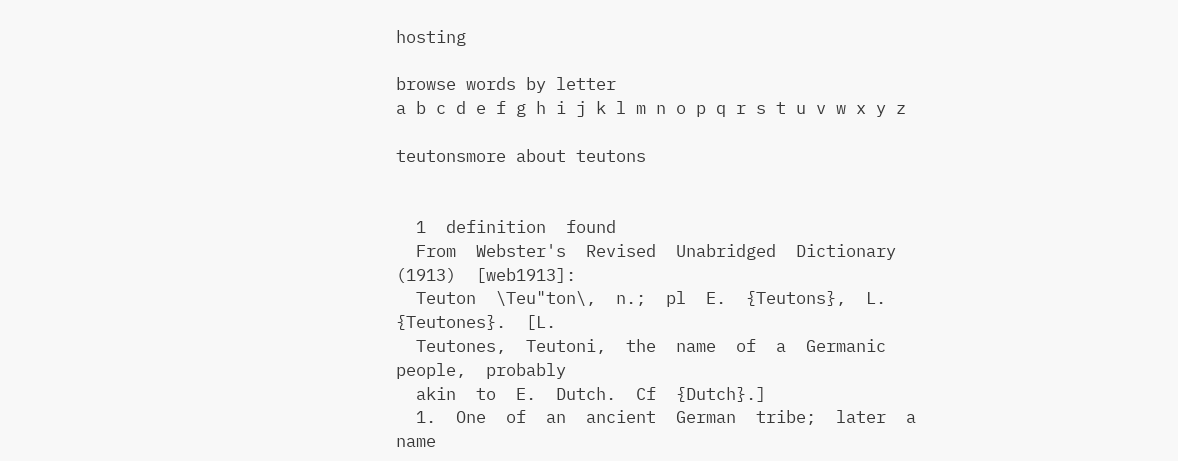hosting

browse words by letter
a b c d e f g h i j k l m n o p q r s t u v w x y z

teutonsmore about teutons


  1  definition  found
  From  Webster's  Revised  Unabridged  Dictionary  (1913)  [web1913]:
  Teuton  \Teu"ton\,  n.;  pl  E.  {Teutons},  L.  {Teutones}.  [L.
  Teutones,  Teutoni,  the  name  of  a  Germanic  people,  probably
  akin  to  E.  Dutch.  Cf  {Dutch}.]
  1.  One  of  an  ancient  German  tribe;  later  a  name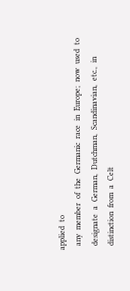applied  to
  any  member  of  the  Germanic  race  in  Europe;  now  used  to
  designate  a  German,  Dutchman,  Scandinavian,  etc.,  in
  distinction  from  a  Celt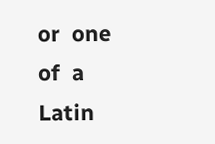or  one  of  a  Latin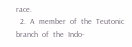race.
  2.  A  member  of  the  Teutonic  branch  of  the  Indo-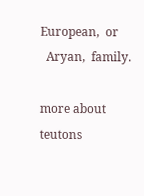European,  or
  Aryan,  family.

more about teutons